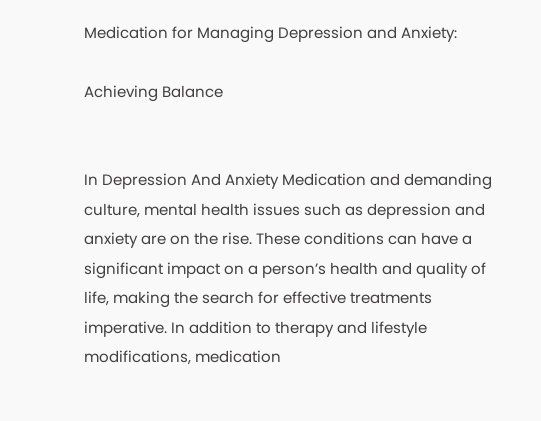Medication for Managing Depression and Anxiety:

Achieving Balance


In Depression And Anxiety Medication and demanding culture, mental health issues such as depression and anxiety are on the rise. These conditions can have a significant impact on a person’s health and quality of life, making the search for effective treatments imperative. In addition to therapy and lifestyle modifications, medication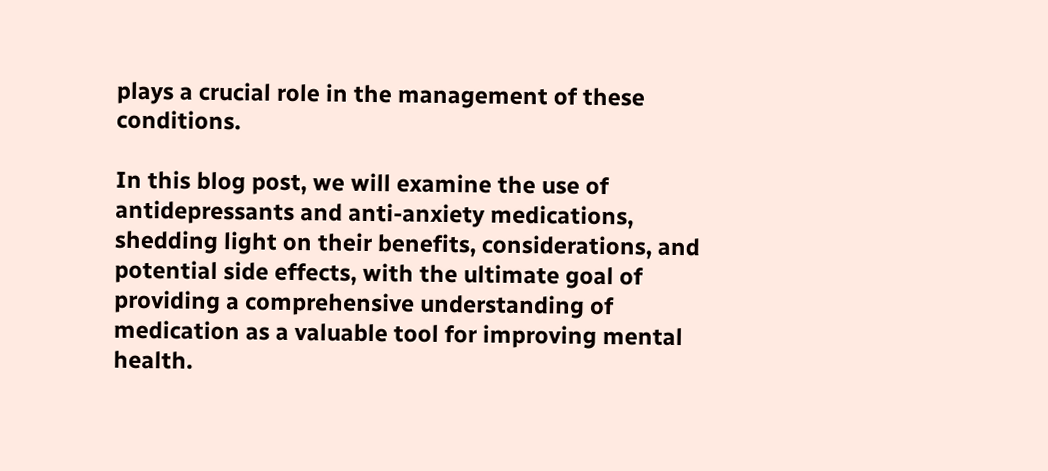plays a crucial role in the management of these conditions.

In this blog post, we will examine the use of antidepressants and anti-anxiety medications, shedding light on their benefits, considerations, and potential side effects, with the ultimate goal of providing a comprehensive understanding of medication as a valuable tool for improving mental health.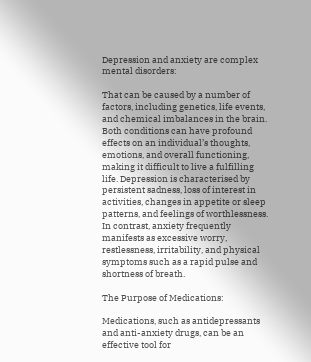Depression and anxiety are complex mental disorders:

That can be caused by a number of factors, including genetics, life events, and chemical imbalances in the brain. Both conditions can have profound effects on an individual’s thoughts, emotions, and overall functioning, making it difficult to live a fulfilling life. Depression is characterised by persistent sadness, loss of interest in activities, changes in appetite or sleep patterns, and feelings of worthlessness. In contrast, anxiety frequently manifests as excessive worry, restlessness, irritability, and physical symptoms such as a rapid pulse and shortness of breath.

The Purpose of Medications:

Medications, such as antidepressants and anti-anxiety drugs, can be an effective tool for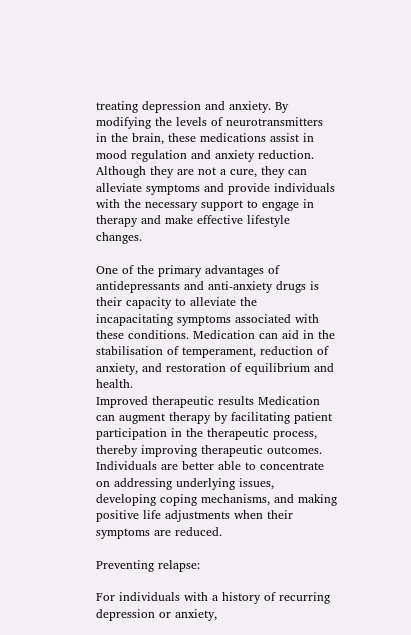treating depression and anxiety. By modifying the levels of neurotransmitters in the brain, these medications assist in mood regulation and anxiety reduction. Although they are not a cure, they can alleviate symptoms and provide individuals with the necessary support to engage in therapy and make effective lifestyle changes.

One of the primary advantages of antidepressants and anti-anxiety drugs is their capacity to alleviate the incapacitating symptoms associated with these conditions. Medication can aid in the stabilisation of temperament, reduction of anxiety, and restoration of equilibrium and health.
Improved therapeutic results Medication can augment therapy by facilitating patient participation in the therapeutic process, thereby improving therapeutic outcomes. Individuals are better able to concentrate on addressing underlying issues, developing coping mechanisms, and making positive life adjustments when their symptoms are reduced.

Preventing relapse:

For individuals with a history of recurring depression or anxiety,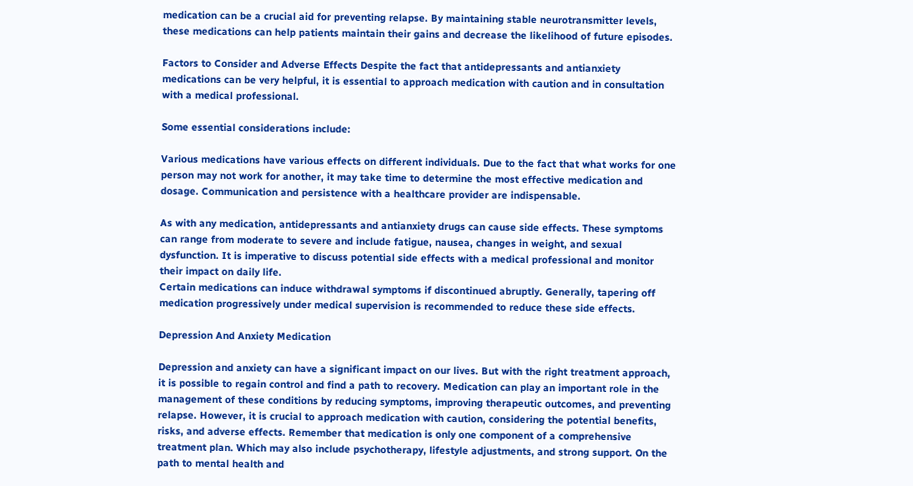medication can be a crucial aid for preventing relapse. By maintaining stable neurotransmitter levels, these medications can help patients maintain their gains and decrease the likelihood of future episodes.

Factors to Consider and Adverse Effects Despite the fact that antidepressants and antianxiety medications can be very helpful, it is essential to approach medication with caution and in consultation with a medical professional.

Some essential considerations include:

Various medications have various effects on different individuals. Due to the fact that what works for one person may not work for another, it may take time to determine the most effective medication and dosage. Communication and persistence with a healthcare provider are indispensable.

As with any medication, antidepressants and antianxiety drugs can cause side effects. These symptoms can range from moderate to severe and include fatigue, nausea, changes in weight, and sexual dysfunction. It is imperative to discuss potential side effects with a medical professional and monitor their impact on daily life.
Certain medications can induce withdrawal symptoms if discontinued abruptly. Generally, tapering off medication progressively under medical supervision is recommended to reduce these side effects.

Depression And Anxiety Medication

Depression and anxiety can have a significant impact on our lives. But with the right treatment approach, it is possible to regain control and find a path to recovery. Medication can play an important role in the management of these conditions by reducing symptoms, improving therapeutic outcomes, and preventing relapse. However, it is crucial to approach medication with caution, considering the potential benefits, risks, and adverse effects. Remember that medication is only one component of a comprehensive treatment plan. Which may also include psychotherapy, lifestyle adjustments, and strong support. On the path to mental health and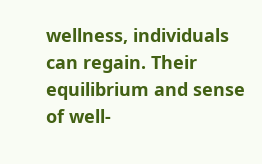wellness, individuals can regain. Their equilibrium and sense of well-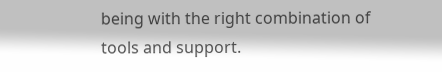being with the right combination of tools and support.